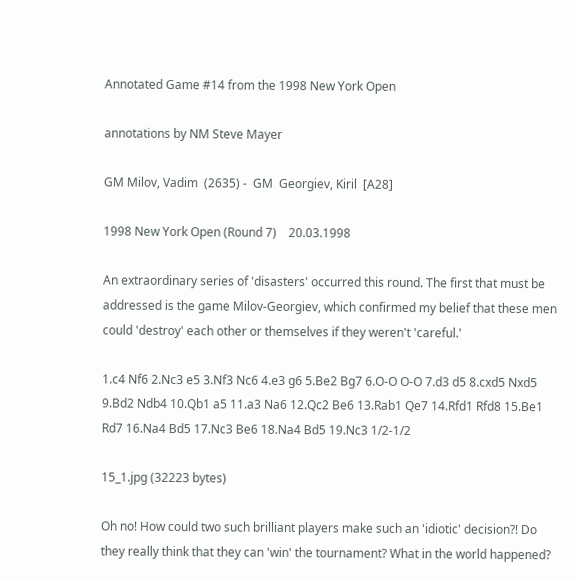Annotated Game #14 from the 1998 New York Open

annotations by NM Steve Mayer

GM Milov, Vadim  (2635) -  GM  Georgiev, Kiril  [A28]

1998 New York Open (Round 7)    20.03.1998

An extraordinary series of 'disasters' occurred this round. The first that must be addressed is the game Milov-Georgiev, which confirmed my belief that these men could 'destroy' each other or themselves if they weren't 'careful.'

1.c4 Nf6 2.Nc3 e5 3.Nf3 Nc6 4.e3 g6 5.Be2 Bg7 6.O-O O-O 7.d3 d5 8.cxd5 Nxd5 9.Bd2 Ndb4 10.Qb1 a5 11.a3 Na6 12.Qc2 Be6 13.Rab1 Qe7 14.Rfd1 Rfd8 15.Be1 Rd7 16.Na4 Bd5 17.Nc3 Be6 18.Na4 Bd5 19.Nc3 1/2-1/2

15_1.jpg (32223 bytes)

Oh no! How could two such brilliant players make such an 'idiotic' decision?! Do they really think that they can 'win' the tournament? What in the world happened?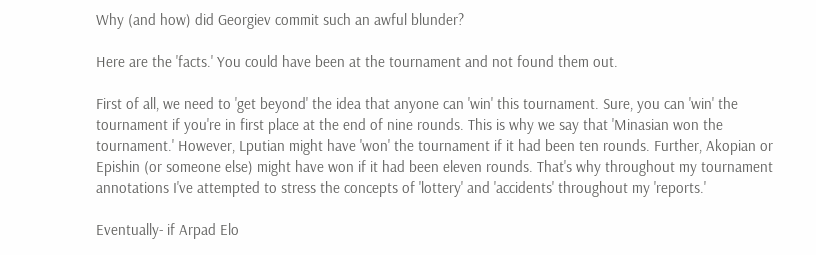Why (and how) did Georgiev commit such an awful blunder?

Here are the 'facts.' You could have been at the tournament and not found them out.

First of all, we need to 'get beyond' the idea that anyone can 'win' this tournament. Sure, you can 'win' the tournament if you're in first place at the end of nine rounds. This is why we say that 'Minasian won the
tournament.' However, Lputian might have 'won' the tournament if it had been ten rounds. Further, Akopian or Epishin (or someone else) might have won if it had been eleven rounds. That's why throughout my tournament annotations I've attempted to stress the concepts of 'lottery' and 'accidents' throughout my 'reports.'

Eventually- if Arpad Elo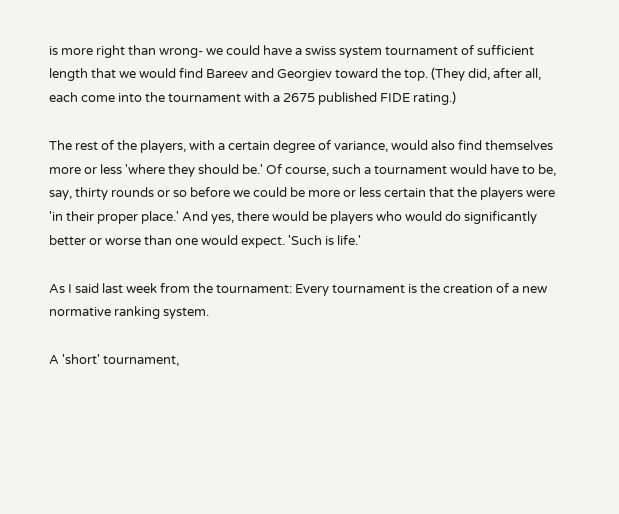is more right than wrong- we could have a swiss system tournament of sufficient length that we would find Bareev and Georgiev toward the top. (They did, after all, each come into the tournament with a 2675 published FIDE rating.)

The rest of the players, with a certain degree of variance, would also find themselves more or less 'where they should be.' Of course, such a tournament would have to be, say, thirty rounds or so before we could be more or less certain that the players were 'in their proper place.' And yes, there would be players who would do significantly better or worse than one would expect. 'Such is life.'

As I said last week from the tournament: Every tournament is the creation of a new normative ranking system.

A 'short' tournament,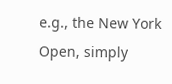e.g., the New York Open, simply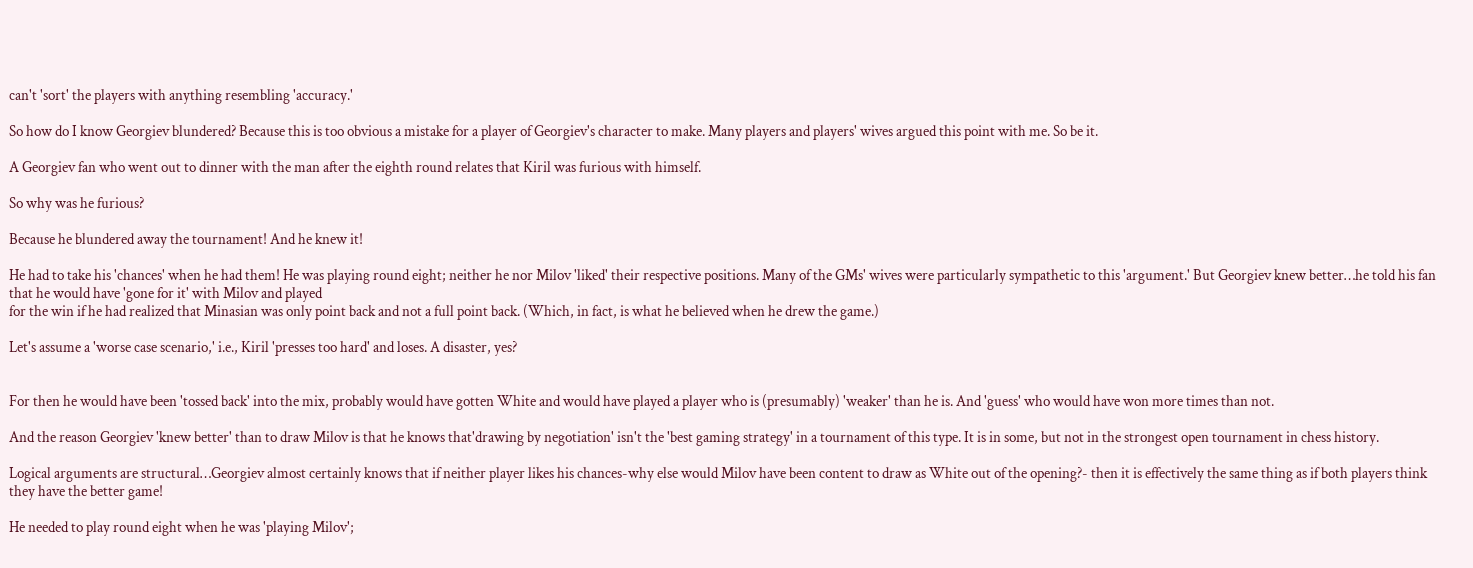can't 'sort' the players with anything resembling 'accuracy.'

So how do I know Georgiev blundered? Because this is too obvious a mistake for a player of Georgiev's character to make. Many players and players' wives argued this point with me. So be it.

A Georgiev fan who went out to dinner with the man after the eighth round relates that Kiril was furious with himself.

So why was he furious?

Because he blundered away the tournament! And he knew it!

He had to take his 'chances' when he had them! He was playing round eight; neither he nor Milov 'liked' their respective positions. Many of the GMs' wives were particularly sympathetic to this 'argument.' But Georgiev knew better…he told his fan that he would have 'gone for it' with Milov and played
for the win if he had realized that Minasian was only point back and not a full point back. (Which, in fact, is what he believed when he drew the game.)

Let's assume a 'worse case scenario,' i.e., Kiril 'presses too hard' and loses. A disaster, yes?


For then he would have been 'tossed back' into the mix, probably would have gotten White and would have played a player who is (presumably) 'weaker' than he is. And 'guess' who would have won more times than not.

And the reason Georgiev 'knew better' than to draw Milov is that he knows that'drawing by negotiation' isn't the 'best gaming strategy' in a tournament of this type. It is in some, but not in the strongest open tournament in chess history.

Logical arguments are structural…Georgiev almost certainly knows that if neither player likes his chances-why else would Milov have been content to draw as White out of the opening?- then it is effectively the same thing as if both players think they have the better game!

He needed to play round eight when he was 'playing Milov';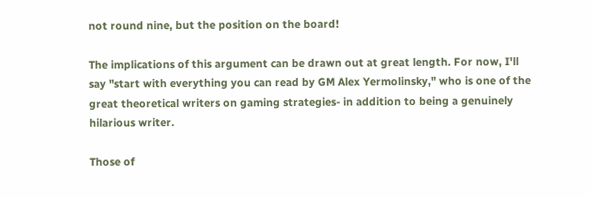not round nine, but the position on the board!

The implications of this argument can be drawn out at great length. For now, I'll say "start with everything you can read by GM Alex Yermolinsky," who is one of the great theoretical writers on gaming strategies- in addition to being a genuinely hilarious writer.

Those of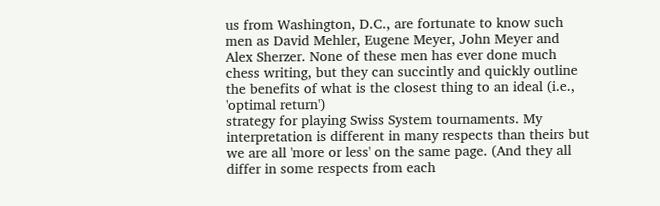us from Washington, D.C., are fortunate to know such men as David Mehler, Eugene Meyer, John Meyer and Alex Sherzer. None of these men has ever done much chess writing, but they can succintly and quickly outline the benefits of what is the closest thing to an ideal (i.e., 'optimal return')
strategy for playing Swiss System tournaments. My interpretation is different in many respects than theirs but we are all 'more or less' on the same page. (And they all differ in some respects from each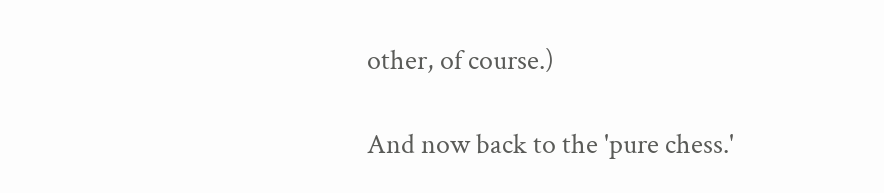other, of course.)

And now back to the 'pure chess.'